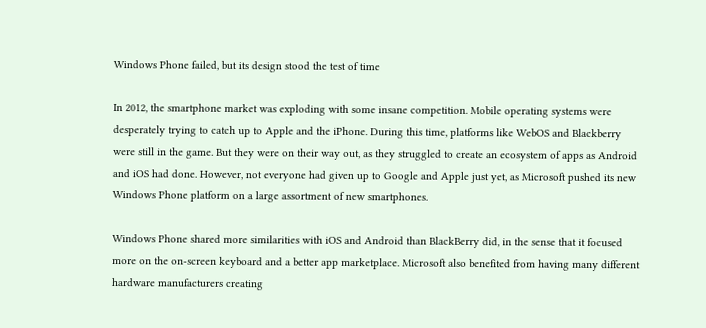Windows Phone failed, but its design stood the test of time

In 2012, the smartphone market was exploding with some insane competition. Mobile operating systems were desperately trying to catch up to Apple and the iPhone. During this time, platforms like WebOS and Blackberry were still in the game. But they were on their way out, as they struggled to create an ecosystem of apps as Android and iOS had done. However, not everyone had given up to Google and Apple just yet, as Microsoft pushed its new Windows Phone platform on a large assortment of new smartphones.

Windows Phone shared more similarities with iOS and Android than BlackBerry did, in the sense that it focused more on the on-screen keyboard and a better app marketplace. Microsoft also benefited from having many different hardware manufacturers creating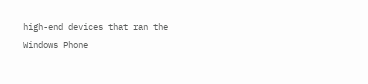high-end devices that ran the Windows Phone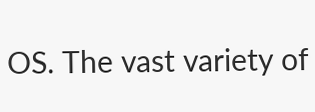OS. The vast variety of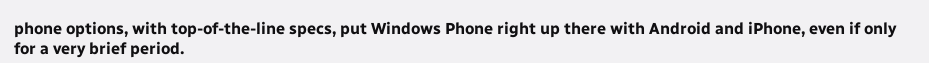phone options, with top-of-the-line specs, put Windows Phone right up there with Android and iPhone, even if only for a very brief period.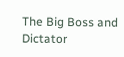The Big Boss and Dictator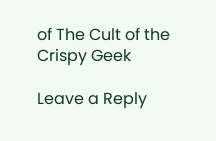of The Cult of the Crispy Geek

Leave a Reply